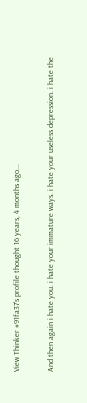View Thinker #91fa37's profile thought 16 years, 4 months ago...

And then again i hate you. i hate your immature ways. i hate your useless depression. i hate the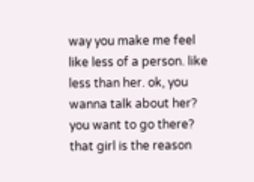way you make me feel like less of a person. like less than her. ok, you wanna talk about her? you want to go there? that girl is the reason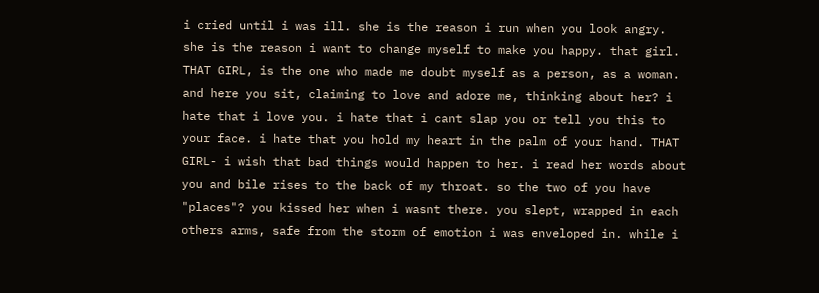i cried until i was ill. she is the reason i run when you look angry. she is the reason i want to change myself to make you happy. that girl. THAT GIRL, is the one who made me doubt myself as a person, as a woman. and here you sit, claiming to love and adore me, thinking about her? i hate that i love you. i hate that i cant slap you or tell you this to your face. i hate that you hold my heart in the palm of your hand. THAT GIRL- i wish that bad things would happen to her. i read her words about you and bile rises to the back of my throat. so the two of you have "places"? you kissed her when i wasnt there. you slept, wrapped in each others arms, safe from the storm of emotion i was enveloped in. while i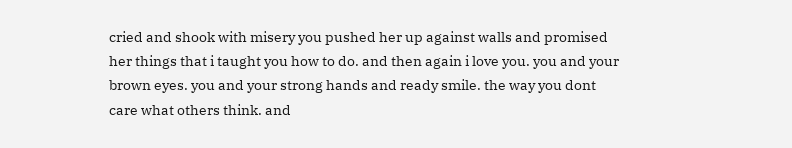cried and shook with misery you pushed her up against walls and promised her things that i taught you how to do. and then again i love you. you and your brown eyes. you and your strong hands and ready smile. the way you dont care what others think. and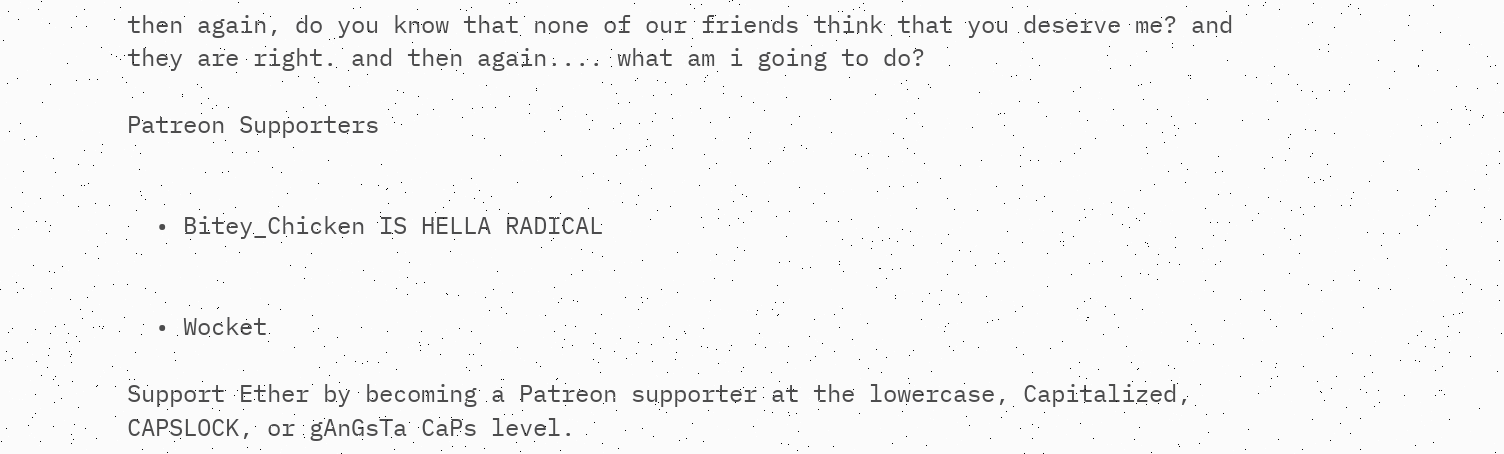then again, do you know that none of our friends think that you deserve me? and they are right. and then again.... what am i going to do?

Patreon Supporters


  • Bitey_Chicken IS HELLA RADICAL


  • Wocket

Support Ether by becoming a Patreon supporter at the lowercase, Capitalized, CAPSLOCK, or gAnGsTa CaPs level.